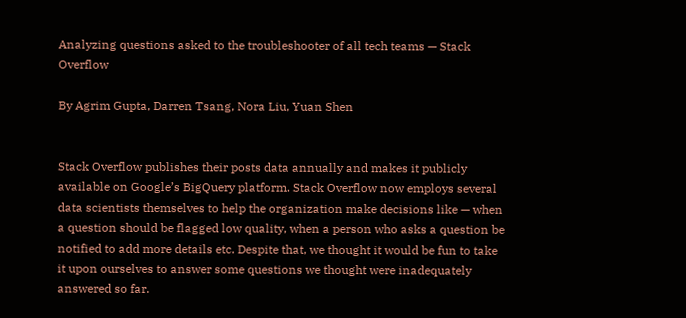Analyzing questions asked to the troubleshooter of all tech teams — Stack Overflow

By Agrim Gupta, Darren Tsang, Nora Liu, Yuan Shen


Stack Overflow publishes their posts data annually and makes it publicly available on Google’s BigQuery platform. Stack Overflow now employs several data scientists themselves to help the organization make decisions like — when a question should be flagged low quality, when a person who asks a question be notified to add more details etc. Despite that, we thought it would be fun to take it upon ourselves to answer some questions we thought were inadequately answered so far.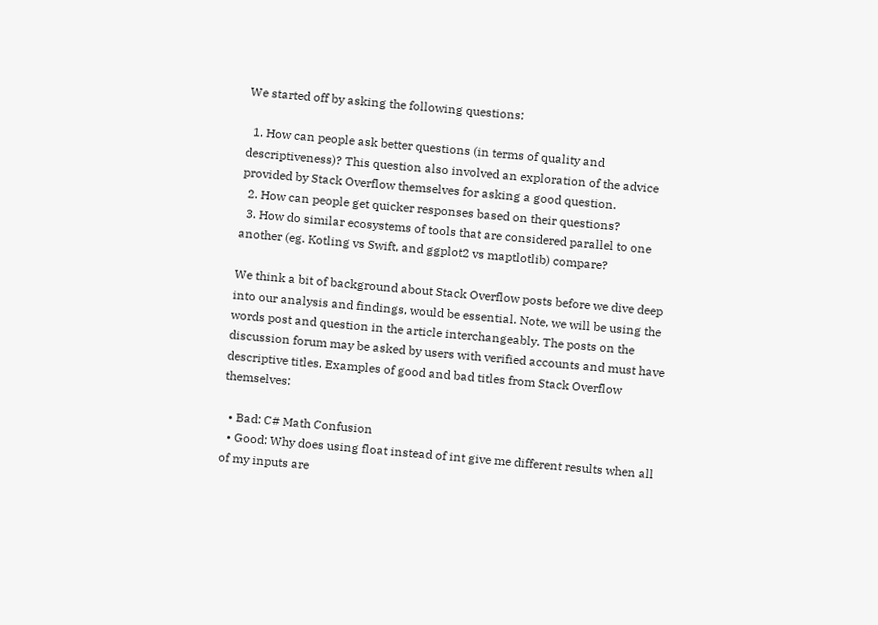We started off by asking the following questions:

  1. How can people ask better questions (in terms of quality and descriptiveness)? This question also involved an exploration of the advice provided by Stack Overflow themselves for asking a good question.
  2. How can people get quicker responses based on their questions?
  3. How do similar ecosystems of tools that are considered parallel to one another (eg. Kotling vs Swift, and ggplot2 vs maptlotlib) compare?

We think a bit of background about Stack Overflow posts before we dive deep into our analysis and findings, would be essential. Note, we will be using the words post and question in the article interchangeably. The posts on the discussion forum may be asked by users with verified accounts and must have descriptive titles. Examples of good and bad titles from Stack Overflow themselves:

  • Bad: C# Math Confusion
  • Good: Why does using float instead of int give me different results when all of my inputs are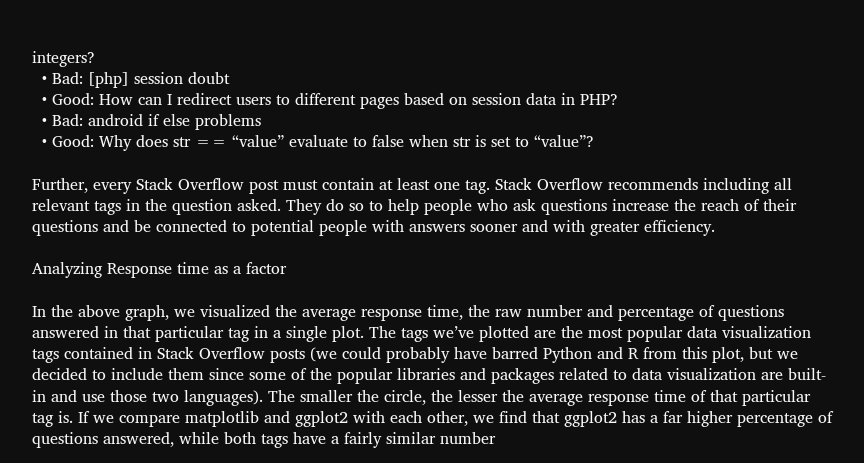integers?
  • Bad: [php] session doubt
  • Good: How can I redirect users to different pages based on session data in PHP?
  • Bad: android if else problems
  • Good: Why does str == “value” evaluate to false when str is set to “value”?

Further, every Stack Overflow post must contain at least one tag. Stack Overflow recommends including all relevant tags in the question asked. They do so to help people who ask questions increase the reach of their questions and be connected to potential people with answers sooner and with greater efficiency.

Analyzing Response time as a factor

In the above graph, we visualized the average response time, the raw number and percentage of questions answered in that particular tag in a single plot. The tags we’ve plotted are the most popular data visualization tags contained in Stack Overflow posts (we could probably have barred Python and R from this plot, but we decided to include them since some of the popular libraries and packages related to data visualization are built-in and use those two languages). The smaller the circle, the lesser the average response time of that particular tag is. If we compare matplotlib and ggplot2 with each other, we find that ggplot2 has a far higher percentage of questions answered, while both tags have a fairly similar number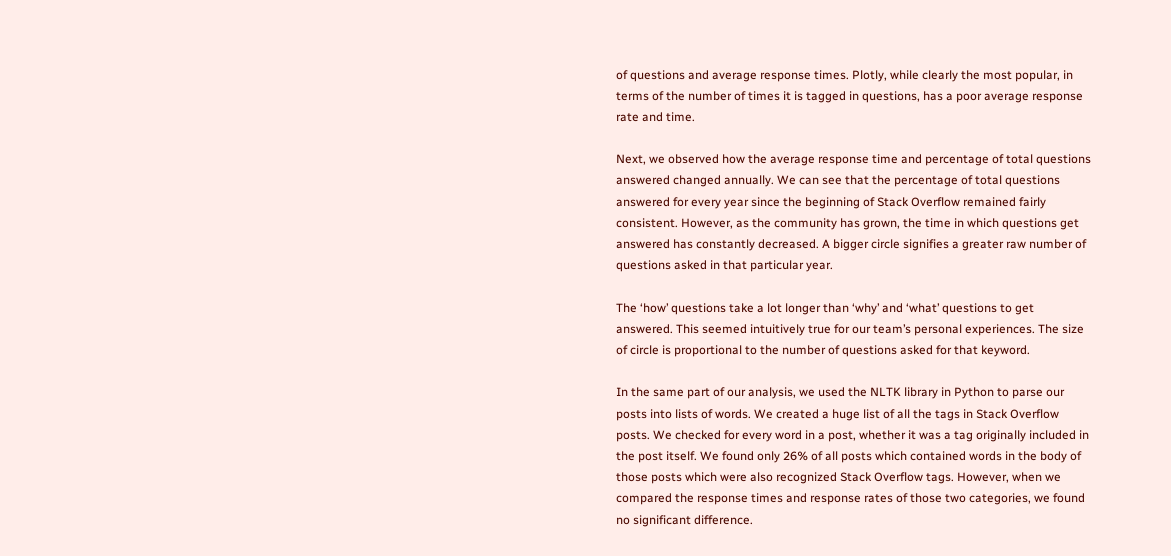of questions and average response times. Plotly, while clearly the most popular, in terms of the number of times it is tagged in questions, has a poor average response rate and time.

Next, we observed how the average response time and percentage of total questions answered changed annually. We can see that the percentage of total questions answered for every year since the beginning of Stack Overflow remained fairly consistent. However, as the community has grown, the time in which questions get answered has constantly decreased. A bigger circle signifies a greater raw number of questions asked in that particular year.

The ‘how’ questions take a lot longer than ‘why’ and ‘what’ questions to get answered. This seemed intuitively true for our team’s personal experiences. The size of circle is proportional to the number of questions asked for that keyword.

In the same part of our analysis, we used the NLTK library in Python to parse our posts into lists of words. We created a huge list of all the tags in Stack Overflow posts. We checked for every word in a post, whether it was a tag originally included in the post itself. We found only 26% of all posts which contained words in the body of those posts which were also recognized Stack Overflow tags. However, when we compared the response times and response rates of those two categories, we found no significant difference.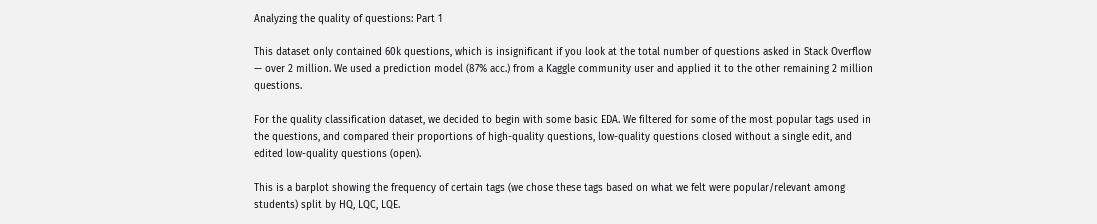Analyzing the quality of questions: Part 1

This dataset only contained 60k questions, which is insignificant if you look at the total number of questions asked in Stack Overflow — over 2 million. We used a prediction model (87% acc.) from a Kaggle community user and applied it to the other remaining 2 million questions.

For the quality classification dataset, we decided to begin with some basic EDA. We filtered for some of the most popular tags used in the questions, and compared their proportions of high-quality questions, low-quality questions closed without a single edit, and edited low-quality questions (open).

This is a barplot showing the frequency of certain tags (we chose these tags based on what we felt were popular/relevant among students) split by HQ, LQC, LQE.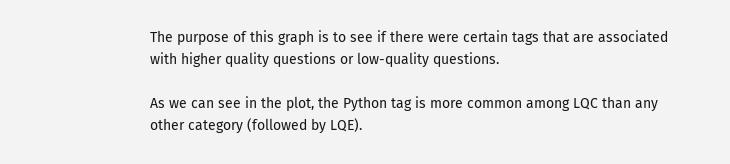The purpose of this graph is to see if there were certain tags that are associated with higher quality questions or low-quality questions.

As we can see in the plot, the Python tag is more common among LQC than any other category (followed by LQE).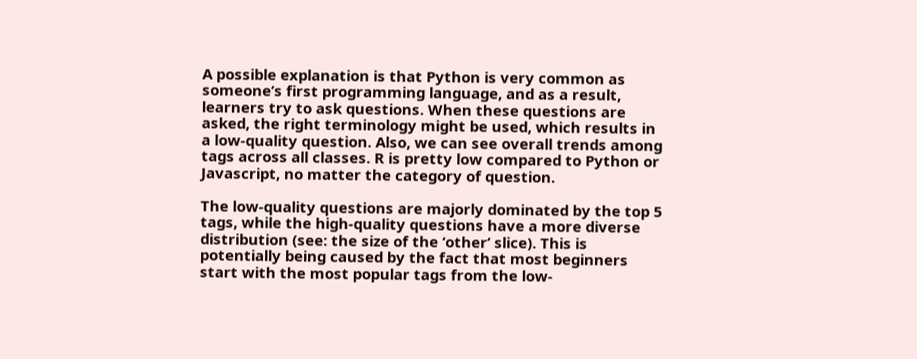A possible explanation is that Python is very common as someone’s first programming language, and as a result, learners try to ask questions. When these questions are asked, the right terminology might be used, which results in a low-quality question. Also, we can see overall trends among tags across all classes. R is pretty low compared to Python or Javascript, no matter the category of question.

The low-quality questions are majorly dominated by the top 5 tags, while the high-quality questions have a more diverse distribution (see: the size of the ‘other’ slice). This is potentially being caused by the fact that most beginners start with the most popular tags from the low-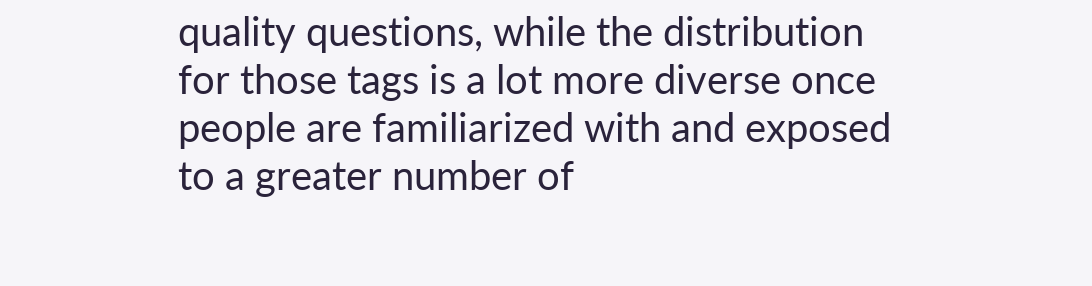quality questions, while the distribution for those tags is a lot more diverse once people are familiarized with and exposed to a greater number of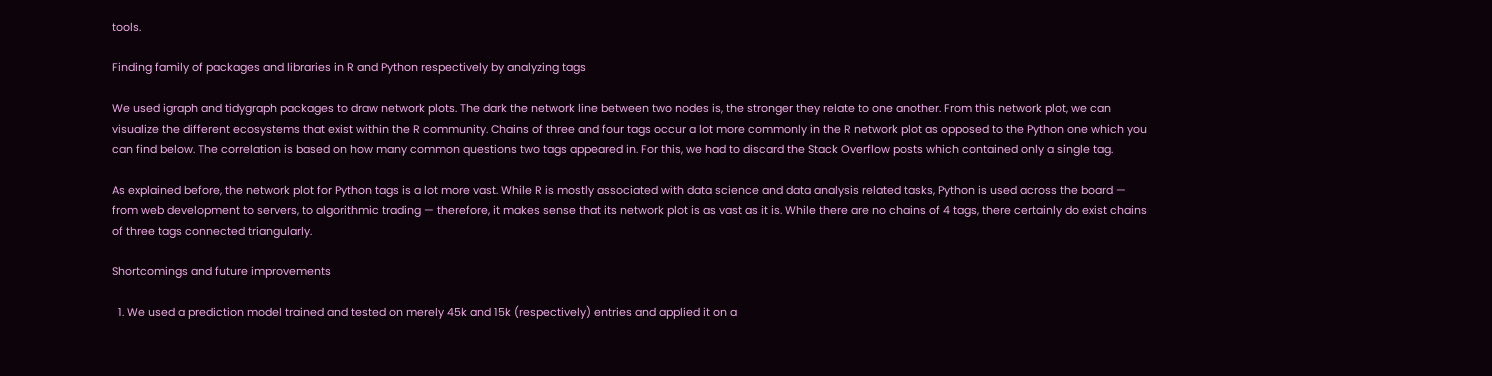tools.

Finding family of packages and libraries in R and Python respectively by analyzing tags

We used igraph and tidygraph packages to draw network plots. The dark the network line between two nodes is, the stronger they relate to one another. From this network plot, we can visualize the different ecosystems that exist within the R community. Chains of three and four tags occur a lot more commonly in the R network plot as opposed to the Python one which you can find below. The correlation is based on how many common questions two tags appeared in. For this, we had to discard the Stack Overflow posts which contained only a single tag.

As explained before, the network plot for Python tags is a lot more vast. While R is mostly associated with data science and data analysis related tasks, Python is used across the board — from web development to servers, to algorithmic trading — therefore, it makes sense that its network plot is as vast as it is. While there are no chains of 4 tags, there certainly do exist chains of three tags connected triangularly.

Shortcomings and future improvements

  1. We used a prediction model trained and tested on merely 45k and 15k (respectively) entries and applied it on a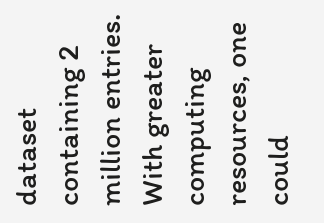dataset containing 2 million entries. With greater computing resources, one could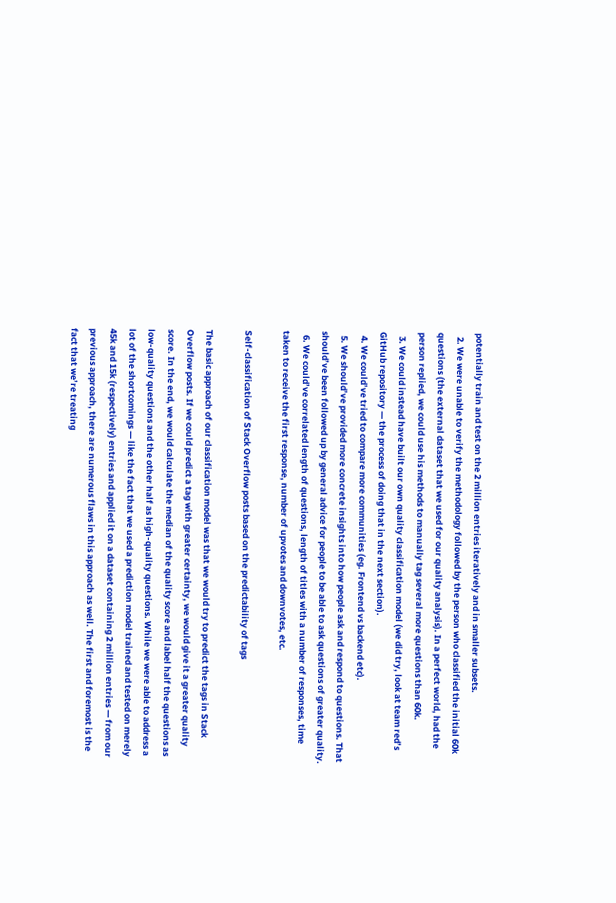potentially train and test on the 2 million entries iteratively and in smaller subsets.
  2. We were unable to verify the methodology followed by the person who classified the initial 60k questions (the external dataset that we used for our quality analysis). In a perfect world, had the person replied, we could use his methods to manually tag several more questions than 60k.
  3. We could instead have built our own quality classification model (we did try, look at team red’s GitHub repository — the process of doing that in the next section).
  4. We could’ve tried to compare more communities (eg. Frontend vs backend etc).
  5. We should’ve provided more concrete insights into how people ask and respond to questions. That should’ve been followed up by general advice for people to be able to ask questions of greater quality.
  6. We could’ve correlated length of questions, length of titles with a number of responses, time taken to receive the first response, number of upvotes and downvotes, etc.

Self-classification of Stack Overflow posts based on the predictability of tags

The basic approach of our classification model was that we would try to predict the tags in Stack Overflow posts. If we could predict a tag with greater certainty, we would give it a greater quality score. In the end, we would calculate the median of the quality score and label half the questions as low-quality questions and the other half as high-quality questions. While we were able to address a lot of the shortcomings — like the fact that we used a prediction model trained and tested on merely 45k and 15k (respectively) entries and applied it on a dataset containing 2 million entries — from our previous approach, there are numerous flaws in this approach as well. The first and foremost is the fact that we’re treating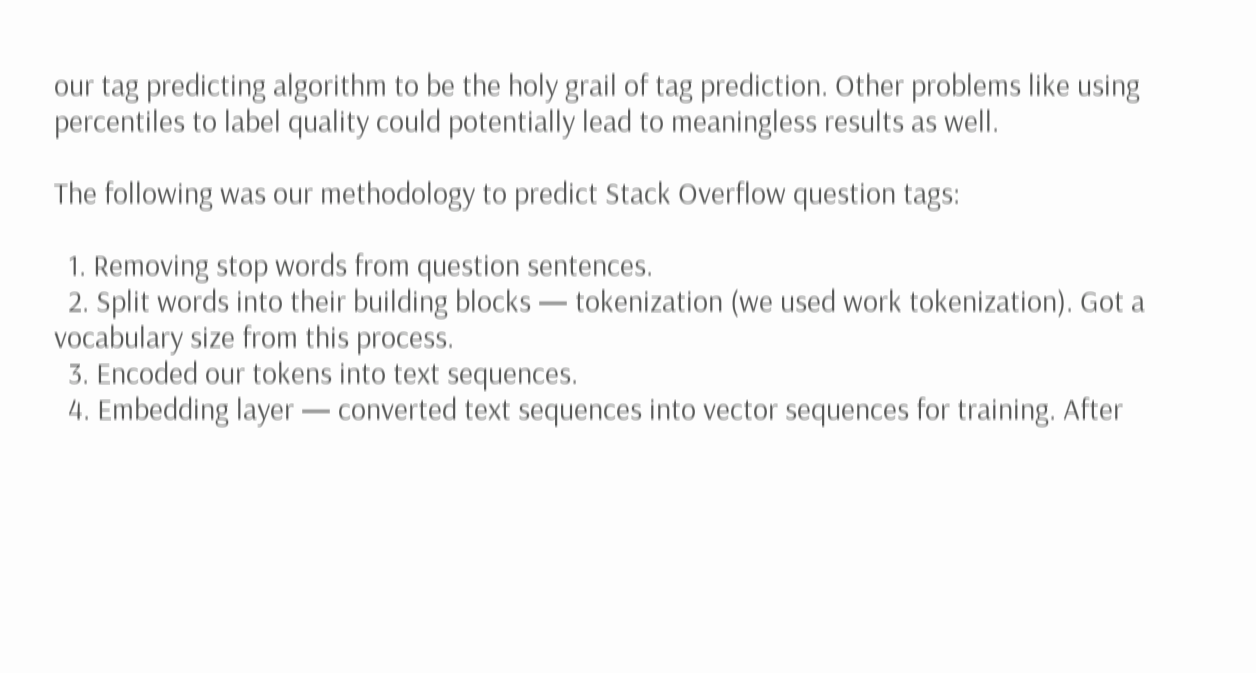our tag predicting algorithm to be the holy grail of tag prediction. Other problems like using percentiles to label quality could potentially lead to meaningless results as well.

The following was our methodology to predict Stack Overflow question tags:

  1. Removing stop words from question sentences.
  2. Split words into their building blocks — tokenization (we used work tokenization). Got a vocabulary size from this process.
  3. Encoded our tokens into text sequences.
  4. Embedding layer — converted text sequences into vector sequences for training. After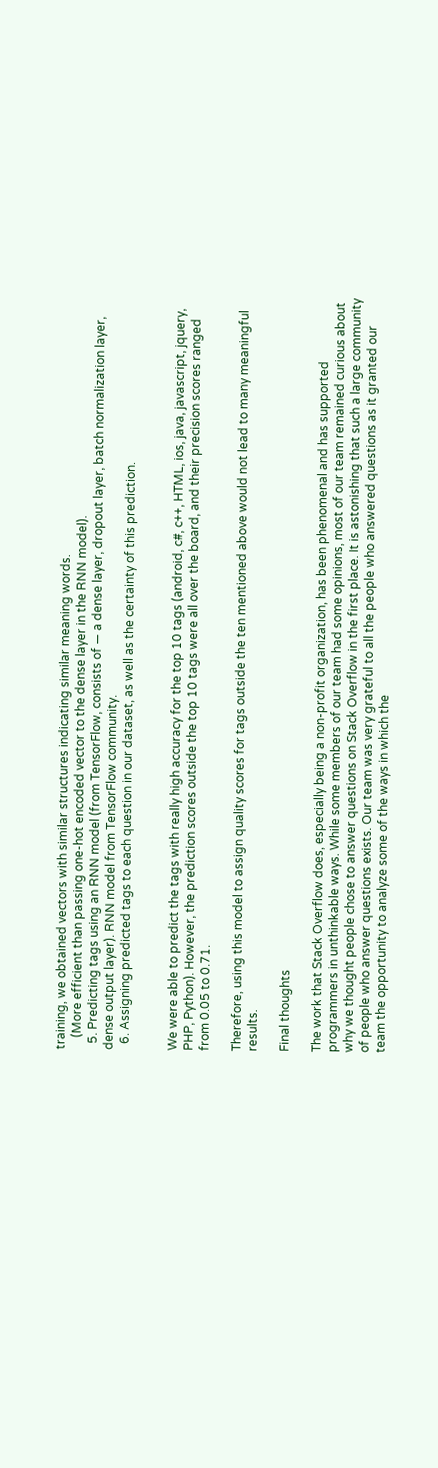training, we obtained vectors with similar structures indicating similar meaning words.
    (More efficient than passing one-hot encoded vector to the dense layer in the RNN model).
  5. Predicting tags using an RNN model (from TensorFlow, consists of — a dense layer, dropout layer, batch normalization layer, dense output layer). RNN model from TensorFlow community.
  6. Assigning predicted tags to each question in our dataset, as well as the certainty of this prediction.


We were able to predict the tags with really high accuracy for the top 10 tags (android, c#, c++, HTML, ios, java, javascript, jquery, PHP, Python). However, the prediction scores outside the top 10 tags were all over the board, and their precision scores ranged from 0.05 to 0.71.

Therefore, using this model to assign quality scores for tags outside the ten mentioned above would not lead to many meaningful results.

Final thoughts

The work that Stack Overflow does, especially being a non-profit organization, has been phenomenal and has supported programmers in unthinkable ways. While some members of our team had some opinions, most of our team remained curious about why we thought people chose to answer questions on Stack Overflow in the first place. It is astonishing that such a large community of people who answer questions exists. Our team was very grateful to all the people who answered questions as it granted our team the opportunity to analyze some of the ways in which the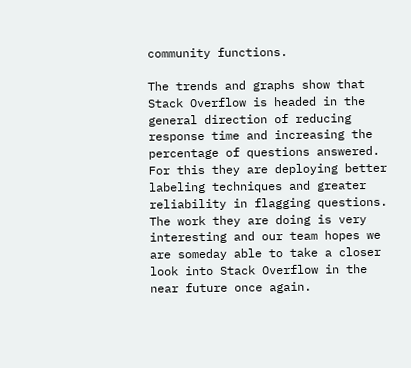community functions.

The trends and graphs show that Stack Overflow is headed in the general direction of reducing response time and increasing the percentage of questions answered. For this they are deploying better labeling techniques and greater reliability in flagging questions. The work they are doing is very interesting and our team hopes we are someday able to take a closer look into Stack Overflow in the near future once again.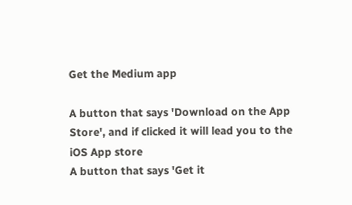Get the Medium app

A button that says 'Download on the App Store', and if clicked it will lead you to the iOS App store
A button that says 'Get it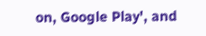on, Google Play', and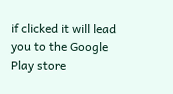if clicked it will lead you to the Google Play store